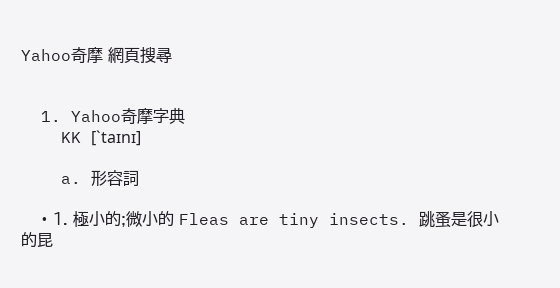Yahoo奇摩 網頁搜尋


  1. Yahoo奇摩字典
    KK [ˋtaɪnɪ]

    a. 形容詞

    • 1. 極小的;微小的 Fleas are tiny insects. 跳蚤是很小的昆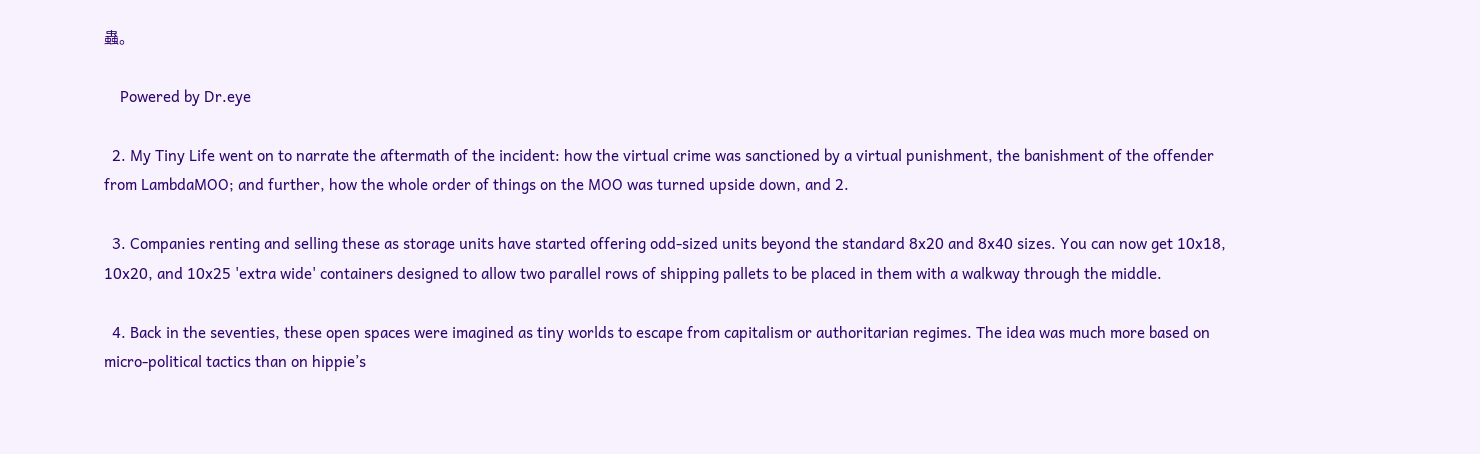蟲。

    Powered by Dr.eye

  2. My Tiny Life went on to narrate the aftermath of the incident: how the virtual crime was sanctioned by a virtual punishment, the banishment of the offender from LambdaMOO; and further, how the whole order of things on the MOO was turned upside down, and 2.

  3. Companies renting and selling these as storage units have started offering odd-sized units beyond the standard 8x20 and 8x40 sizes. You can now get 10x18, 10x20, and 10x25 'extra wide' containers designed to allow two parallel rows of shipping pallets to be placed in them with a walkway through the middle.

  4. Back in the seventies, these open spaces were imagined as tiny worlds to escape from capitalism or authoritarian regimes. The idea was much more based on micro-political tactics than on hippie’s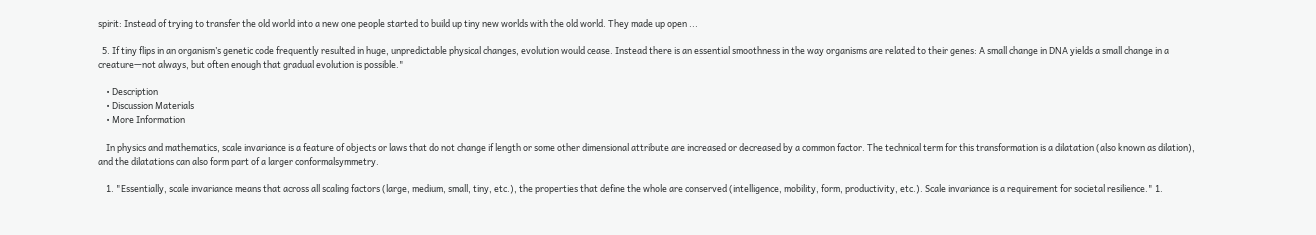spirit: Instead of trying to transfer the old world into a new one people started to build up tiny new worlds with the old world. They made up open ...

  5. If tiny flips in an organism’s genetic code frequently resulted in huge, unpredictable physical changes, evolution would cease. Instead there is an essential smoothness in the way organisms are related to their genes: A small change in DNA yields a small change in a creature—not always, but often enough that gradual evolution is possible."

    • Description
    • Discussion Materials
    • More Information

    In physics and mathematics, scale invariance is a feature of objects or laws that do not change if length or some other dimensional attribute are increased or decreased by a common factor. The technical term for this transformation is a dilatation (also known as dilation), and the dilatations can also form part of a larger conformalsymmetry.

    1. "Essentially, scale invariance means that across all scaling factors (large, medium, small, tiny, etc.), the properties that define the whole are conserved (intelligence, mobility, form, productivity, etc.). Scale invariance is a requirement for societal resilience." 1.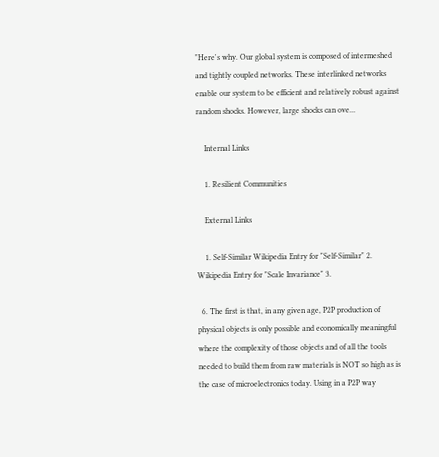"Here's why. Our global system is composed of intermeshed and tightly coupled networks. These interlinked networks enable our system to be efficient and relatively robust against random shocks. However, large shocks can ove...

    Internal Links

    1. Resilient Communities

    External Links

    1. Self-Similar Wikipedia Entry for "Self-Similar" 2. Wikipedia Entry for "Scale Invariance" 3.

  6. The first is that, in any given age, P2P production of physical objects is only possible and economically meaningful where the complexity of those objects and of all the tools needed to build them from raw materials is NOT so high as is the case of microelectronics today. Using in a P2P way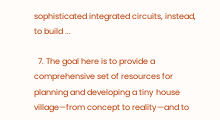sophisticated integrated circuits, instead, to build ...

  7. The goal here is to provide a comprehensive set of resources for planning and developing a tiny house village—from concept to reality—and to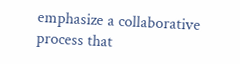emphasize a collaborative process that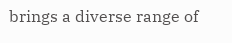brings a diverse range of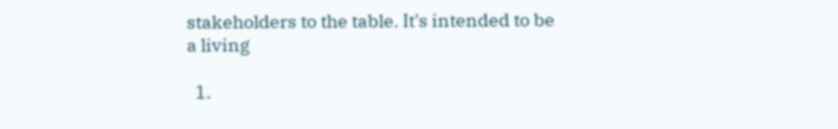stakeholders to the table. It's intended to be a living

  1.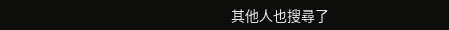其他人也搜尋了